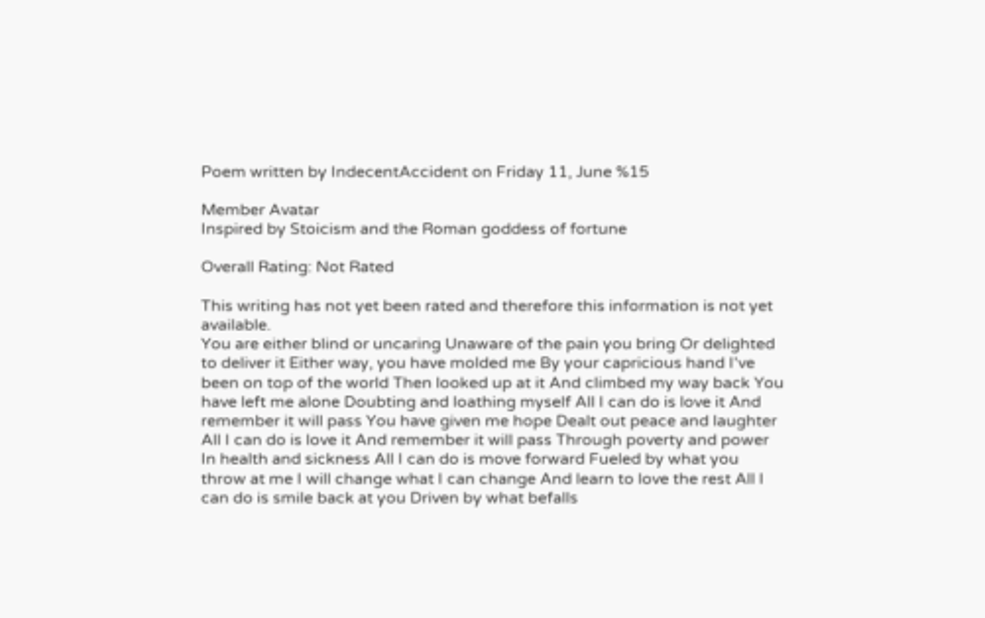Poem written by IndecentAccident on Friday 11, June %15

Member Avatar
Inspired by Stoicism and the Roman goddess of fortune

Overall Rating: Not Rated

This writing has not yet been rated and therefore this information is not yet available.
You are either blind or uncaring Unaware of the pain you bring Or delighted to deliver it Either way, you have molded me By your capricious hand I've been on top of the world Then looked up at it And climbed my way back You have left me alone Doubting and loathing myself All I can do is love it And remember it will pass You have given me hope Dealt out peace and laughter All I can do is love it And remember it will pass Through poverty and power In health and sickness All I can do is move forward Fueled by what you throw at me I will change what I can change And learn to love the rest All I can do is smile back at you Driven by what befalls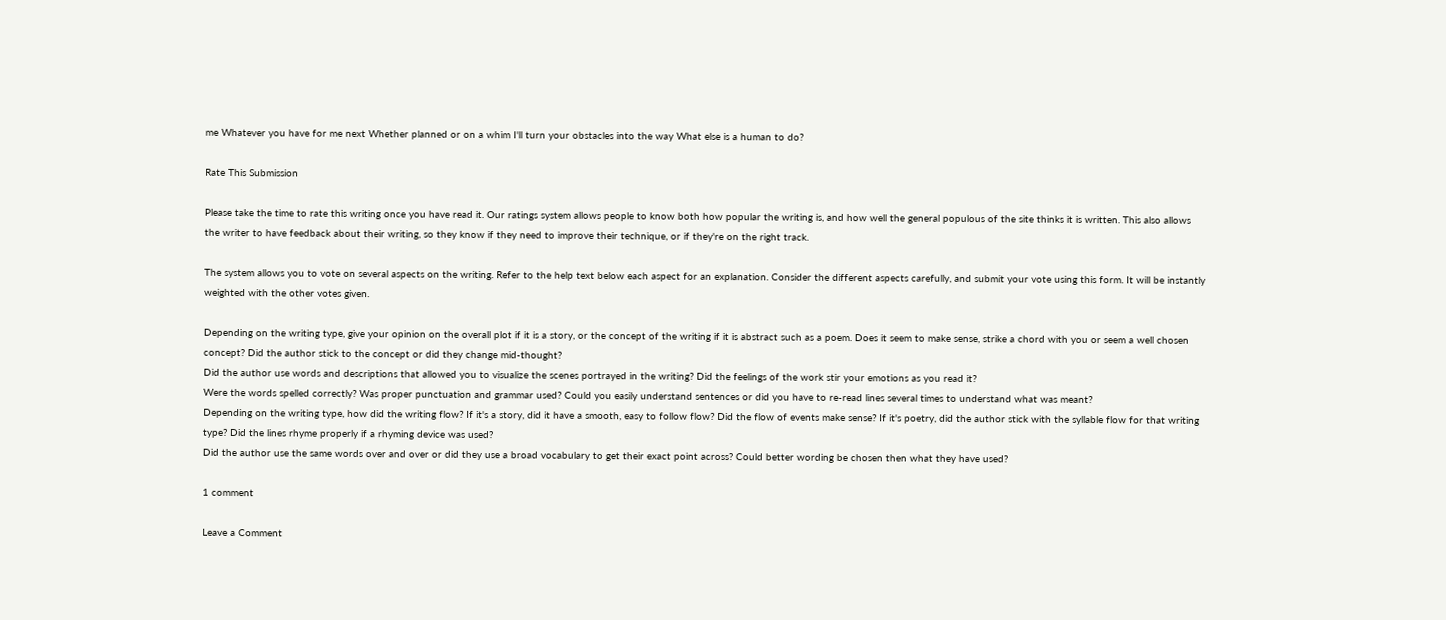me Whatever you have for me next Whether planned or on a whim I'll turn your obstacles into the way What else is a human to do?

Rate This Submission

Please take the time to rate this writing once you have read it. Our ratings system allows people to know both how popular the writing is, and how well the general populous of the site thinks it is written. This also allows the writer to have feedback about their writing, so they know if they need to improve their technique, or if they're on the right track.

The system allows you to vote on several aspects on the writing. Refer to the help text below each aspect for an explanation. Consider the different aspects carefully, and submit your vote using this form. It will be instantly weighted with the other votes given.

Depending on the writing type, give your opinion on the overall plot if it is a story, or the concept of the writing if it is abstract such as a poem. Does it seem to make sense, strike a chord with you or seem a well chosen concept? Did the author stick to the concept or did they change mid-thought?
Did the author use words and descriptions that allowed you to visualize the scenes portrayed in the writing? Did the feelings of the work stir your emotions as you read it?
Were the words spelled correctly? Was proper punctuation and grammar used? Could you easily understand sentences or did you have to re-read lines several times to understand what was meant?
Depending on the writing type, how did the writing flow? If it's a story, did it have a smooth, easy to follow flow? Did the flow of events make sense? If it's poetry, did the author stick with the syllable flow for that writing type? Did the lines rhyme properly if a rhyming device was used?
Did the author use the same words over and over or did they use a broad vocabulary to get their exact point across? Could better wording be chosen then what they have used?

1 comment

Leave a Comment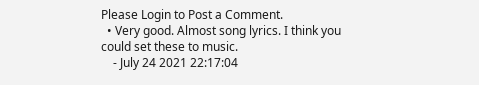Please Login to Post a Comment.
  • Very good. Almost song lyrics. I think you could set these to music.
    - July 24 2021 22:17:04